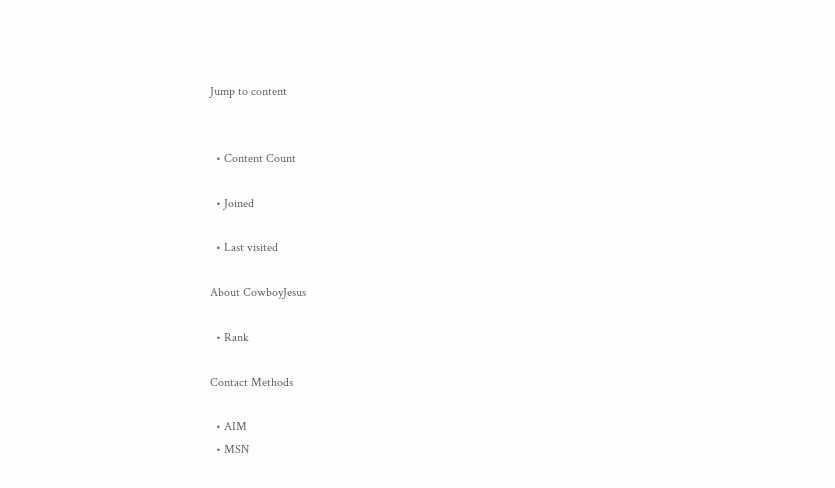Jump to content


  • Content Count

  • Joined

  • Last visited

About CowboyJesus

  • Rank

Contact Methods

  • AIM
  • MSN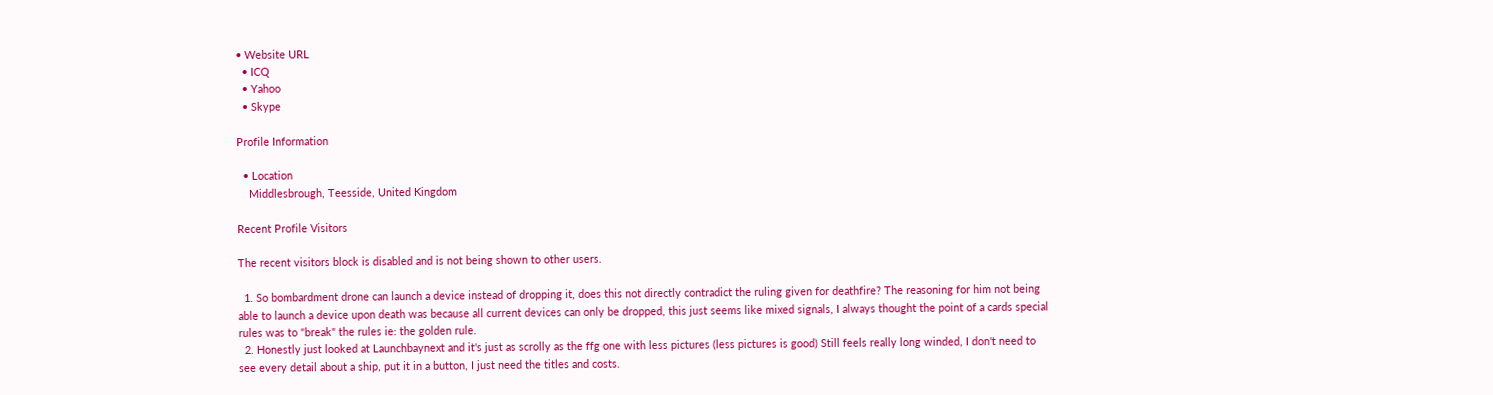• Website URL
  • ICQ
  • Yahoo
  • Skype

Profile Information

  • Location
    Middlesbrough, Teesside, United Kingdom

Recent Profile Visitors

The recent visitors block is disabled and is not being shown to other users.

  1. So bombardment drone can launch a device instead of dropping it, does this not directly contradict the ruling given for deathfire? The reasoning for him not being able to launch a device upon death was because all current devices can only be dropped, this just seems like mixed signals, I always thought the point of a cards special rules was to "break" the rules ie: the golden rule.
  2. Honestly just looked at Launchbaynext and it's just as scrolly as the ffg one with less pictures (less pictures is good) Still feels really long winded, I don't need to see every detail about a ship, put it in a button, I just need the titles and costs.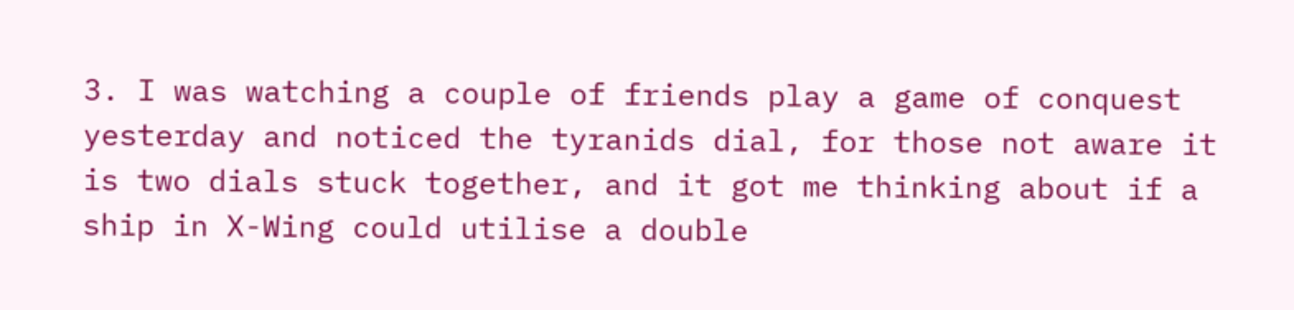3. I was watching a couple of friends play a game of conquest yesterday and noticed the tyranids dial, for those not aware it is two dials stuck together, and it got me thinking about if a ship in X-Wing could utilise a double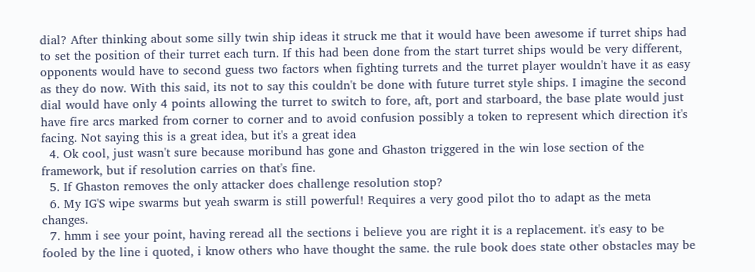dial? After thinking about some silly twin ship ideas it struck me that it would have been awesome if turret ships had to set the position of their turret each turn. If this had been done from the start turret ships would be very different, opponents would have to second guess two factors when fighting turrets and the turret player wouldn't have it as easy as they do now. With this said, its not to say this couldn't be done with future turret style ships. I imagine the second dial would have only 4 points allowing the turret to switch to fore, aft, port and starboard, the base plate would just have fire arcs marked from corner to corner and to avoid confusion possibly a token to represent which direction it's facing. Not saying this is a great idea, but it's a great idea
  4. Ok cool, just wasn't sure because moribund has gone and Ghaston triggered in the win lose section of the framework, but if resolution carries on that's fine.
  5. If Ghaston removes the only attacker does challenge resolution stop?
  6. My IG'S wipe swarms but yeah swarm is still powerful! Requires a very good pilot tho to adapt as the meta changes.
  7. hmm i see your point, having reread all the sections i believe you are right it is a replacement. it's easy to be fooled by the line i quoted, i know others who have thought the same. the rule book does state other obstacles may be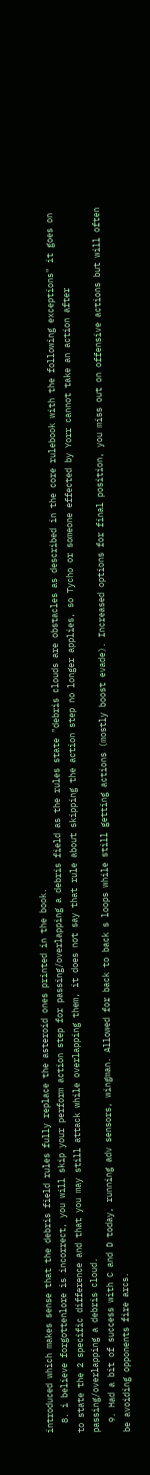introduced which makes sense that the debris field rules fully replace the asteroid ones printed in the book.
  8. i believe forgottenlore is incorrect, you will skip your perform action step for passing/overlapping a debris field as the rules state "debris clouds are obstacles as described in the core rulebook with the following exceptions" it goes on to state the 2 specific difference and that you may still attack while overlapping them, it does not say that rule about skipping the action step no longer applies, so Tycho or someone effected by Yorr cannot take an action after passing/overlapping a debris cloud.
  9. Had a bit of success with C and D today, running adv sensors, wingman. Allowed for back to back s loops while still getting actions (mostly boost evade). Increased options for final position, you miss out on offensive actions but will often be avoiding opponents fire arcs.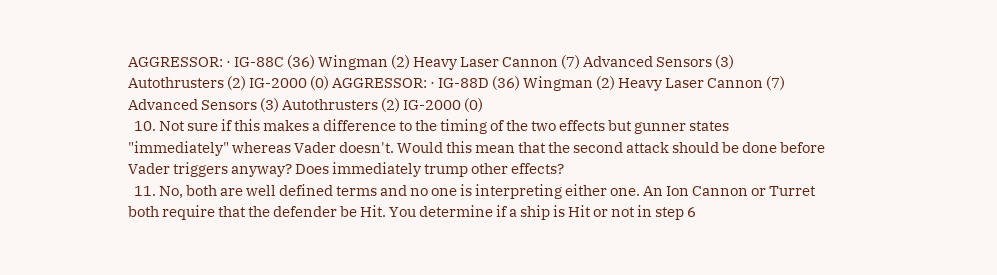AGGRESSOR: · IG-88C (36) Wingman (2) Heavy Laser Cannon (7) Advanced Sensors (3) Autothrusters (2) IG-2000 (0) AGGRESSOR: · IG-88D (36) Wingman (2) Heavy Laser Cannon (7) Advanced Sensors (3) Autothrusters (2) IG-2000 (0)
  10. Not sure if this makes a difference to the timing of the two effects but gunner states "immediately" whereas Vader doesn't. Would this mean that the second attack should be done before Vader triggers anyway? Does immediately trump other effects?
  11. No, both are well defined terms and no one is interpreting either one. An Ion Cannon or Turret both require that the defender be Hit. You determine if a ship is Hit or not in step 6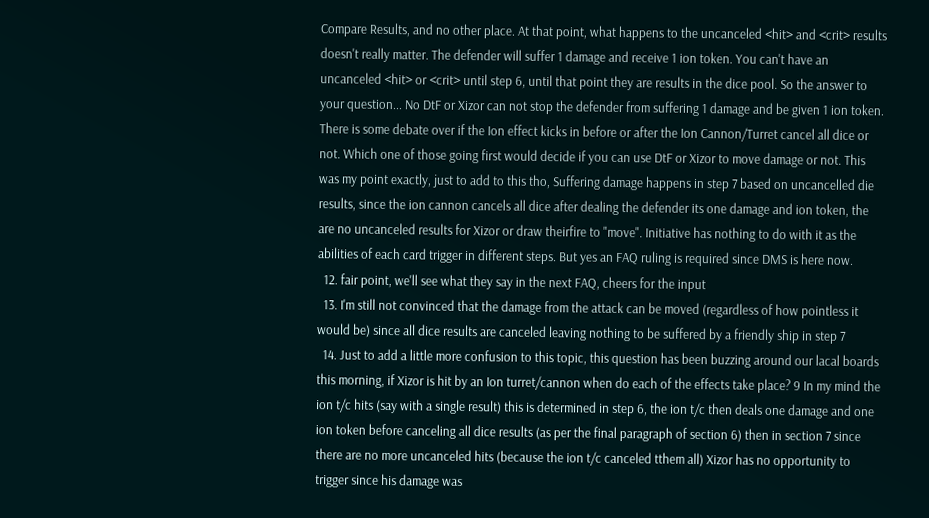Compare Results, and no other place. At that point, what happens to the uncanceled <hit> and <crit> results doesn't really matter. The defender will suffer 1 damage and receive 1 ion token. You can't have an uncanceled <hit> or <crit> until step 6, until that point they are results in the dice pool. So the answer to your question... No DtF or Xizor can not stop the defender from suffering 1 damage and be given 1 ion token. There is some debate over if the Ion effect kicks in before or after the Ion Cannon/Turret cancel all dice or not. Which one of those going first would decide if you can use DtF or Xizor to move damage or not. This was my point exactly, just to add to this tho, Suffering damage happens in step 7 based on uncancelled die results, since the ion cannon cancels all dice after dealing the defender its one damage and ion token, the are no uncanceled results for Xizor or draw theirfire to "move". Initiative has nothing to do with it as the abilities of each card trigger in different steps. But yes an FAQ ruling is required since DMS is here now.
  12. fair point, we'll see what they say in the next FAQ, cheers for the input
  13. I'm still not convinced that the damage from the attack can be moved (regardless of how pointless it would be) since all dice results are canceled leaving nothing to be suffered by a friendly ship in step 7
  14. Just to add a little more confusion to this topic, this question has been buzzing around our lacal boards this morning, if Xizor is hit by an Ion turret/cannon when do each of the effects take place? 9 In my mind the ion t/c hits (say with a single result) this is determined in step 6, the ion t/c then deals one damage and one ion token before canceling all dice results (as per the final paragraph of section 6) then in section 7 since there are no more uncanceled hits (because the ion t/c canceled tthem all) Xizor has no opportunity to trigger since his damage was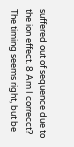suffered out of sequence due to the ion effect. 8 Am I correcct? The timing seems right, but be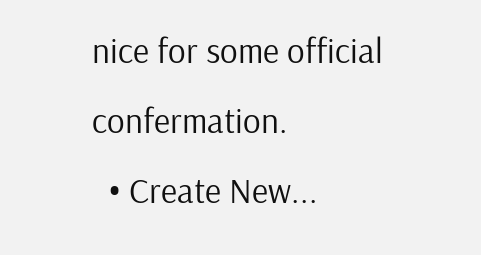nice for some official confermation.
  • Create New...